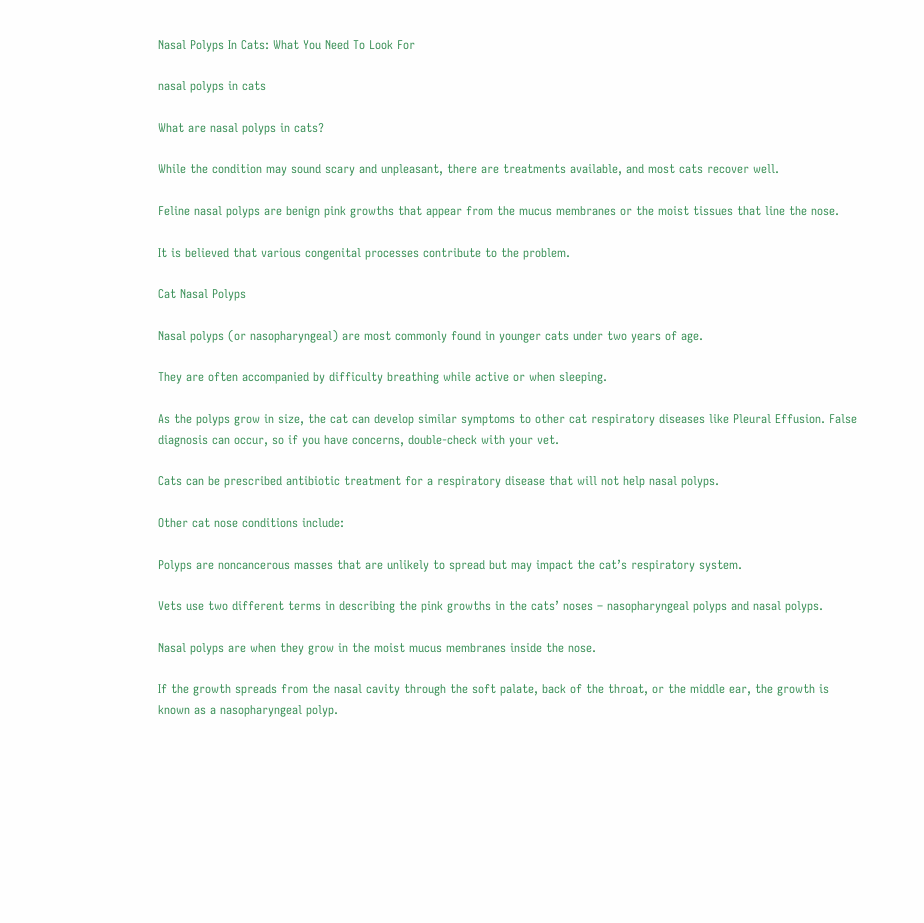Nasal Polyps In Cats: What You Need To Look For

nasal polyps in cats

What are nasal polyps in cats?

While the condition may sound scary and unpleasant, there are treatments available, and most cats recover well.

Feline nasal polyps are benign pink growths that appear from the mucus membranes or the moist tissues that line the nose.

It is believed that various congenital processes contribute to the problem.

Cat Nasal Polyps

Nasal polyps (or nasopharyngeal) are most commonly found in younger cats under two years of age.

They are often accompanied by difficulty breathing while active or when sleeping.

As the polyps grow in size, the cat can develop similar symptoms to other cat respiratory diseases like Pleural Effusion. False diagnosis can occur, so if you have concerns, double-check with your vet.

Cats can be prescribed antibiotic treatment for a respiratory disease that will not help nasal polyps.

Other cat nose conditions include:

Polyps are noncancerous masses that are unlikely to spread but may impact the cat’s respiratory system.

Vets use two different terms in describing the pink growths in the cats’ noses – nasopharyngeal polyps and nasal polyps.

Nasal polyps are when they grow in the moist mucus membranes inside the nose.

If the growth spreads from the nasal cavity through the soft palate, back of the throat, or the middle ear, the growth is known as a nasopharyngeal polyp.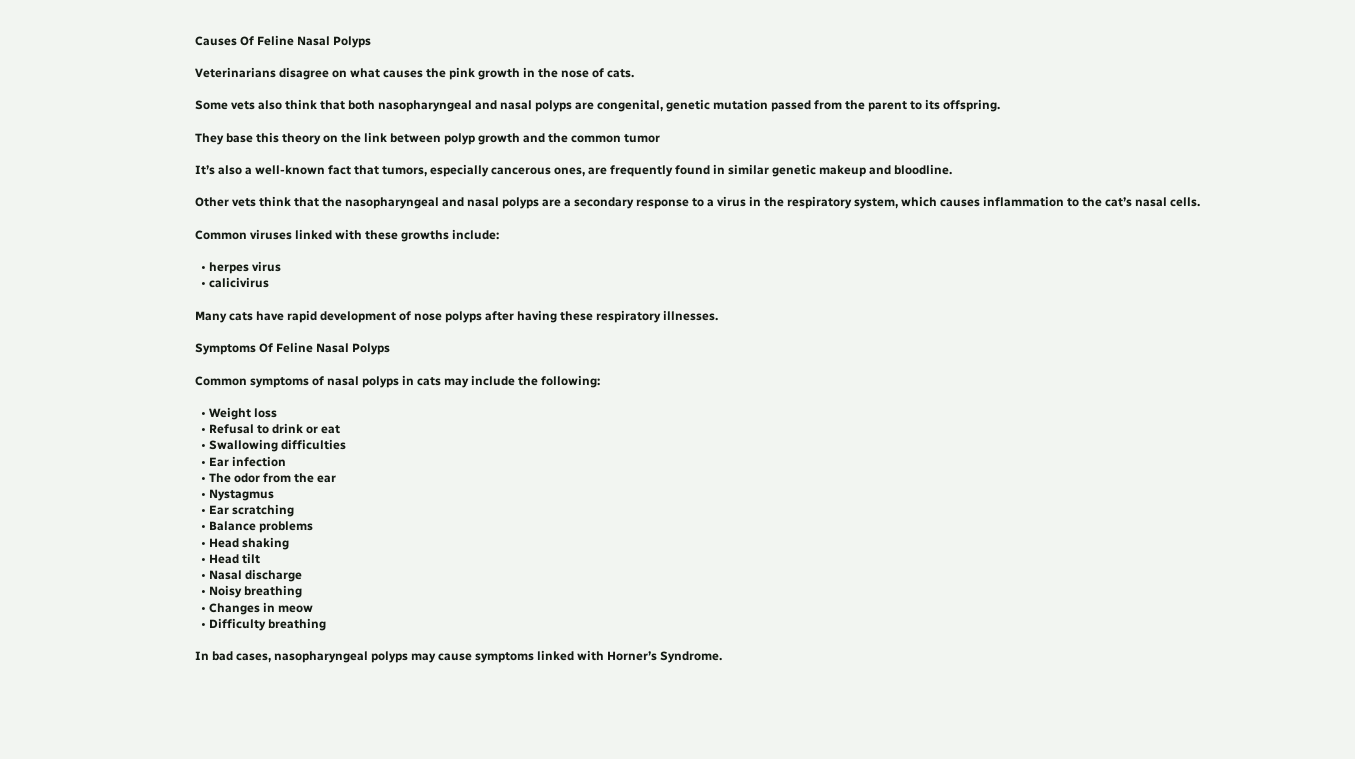Causes Of Feline Nasal Polyps

Veterinarians disagree on what causes the pink growth in the nose of cats.

Some vets also think that both nasopharyngeal and nasal polyps are congenital, genetic mutation passed from the parent to its offspring.

They base this theory on the link between polyp growth and the common tumor

It’s also a well-known fact that tumors, especially cancerous ones, are frequently found in similar genetic makeup and bloodline.

Other vets think that the nasopharyngeal and nasal polyps are a secondary response to a virus in the respiratory system, which causes inflammation to the cat’s nasal cells.

Common viruses linked with these growths include:

  • herpes virus
  • calicivirus

Many cats have rapid development of nose polyps after having these respiratory illnesses.

Symptoms Of Feline Nasal Polyps

Common symptoms of nasal polyps in cats may include the following:

  • Weight loss
  • Refusal to drink or eat
  • Swallowing difficulties
  • Ear infection
  • The odor from the ear
  • Nystagmus
  • Ear scratching
  • Balance problems
  • Head shaking
  • Head tilt
  • Nasal discharge
  • Noisy breathing
  • Changes in meow
  • Difficulty breathing

In bad cases, nasopharyngeal polyps may cause symptoms linked with Horner’s Syndrome.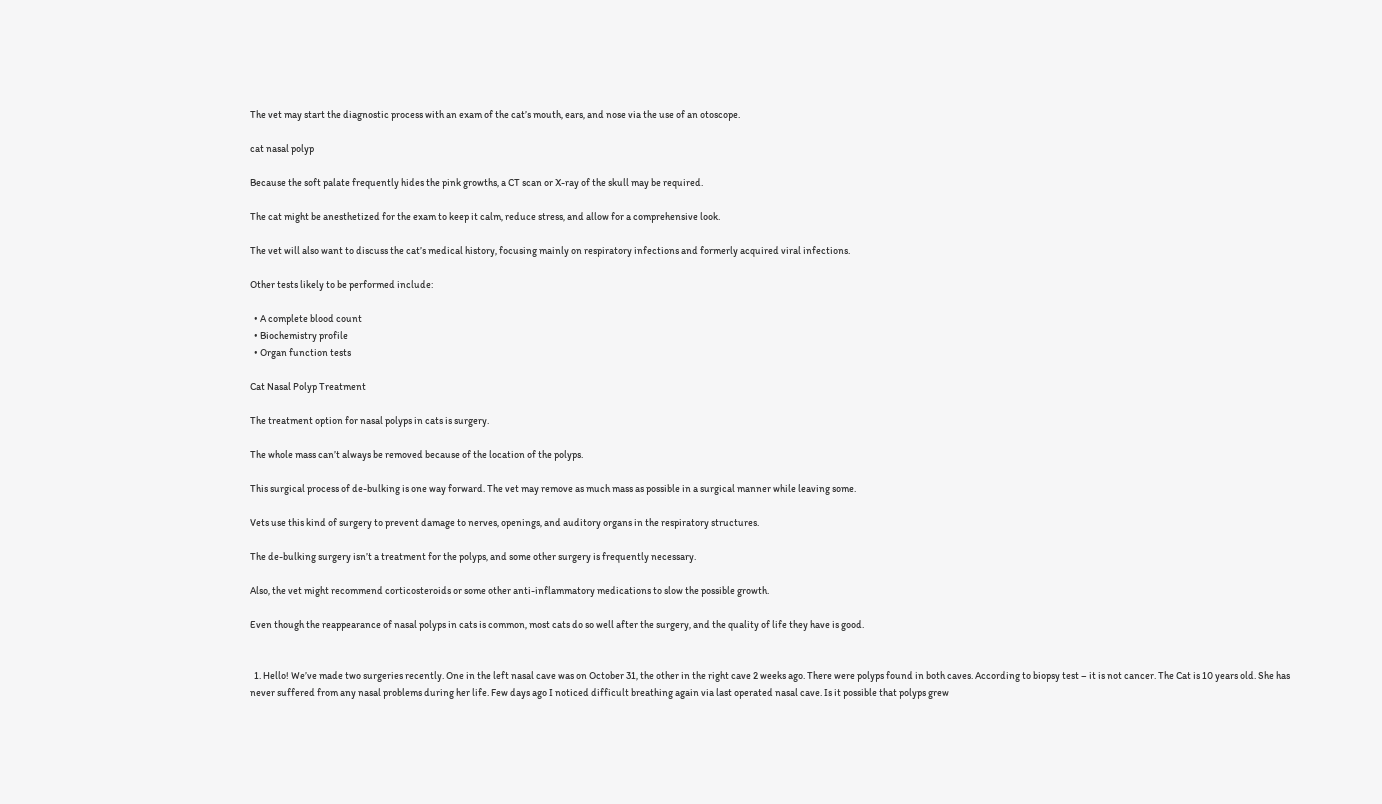The vet may start the diagnostic process with an exam of the cat’s mouth, ears, and nose via the use of an otoscope.

cat nasal polyp

Because the soft palate frequently hides the pink growths, a CT scan or X-ray of the skull may be required.

The cat might be anesthetized for the exam to keep it calm, reduce stress, and allow for a comprehensive look.

The vet will also want to discuss the cat’s medical history, focusing mainly on respiratory infections and formerly acquired viral infections.

Other tests likely to be performed include:

  • A complete blood count
  • Biochemistry profile
  • Organ function tests

Cat Nasal Polyp Treatment

The treatment option for nasal polyps in cats is surgery.

The whole mass can’t always be removed because of the location of the polyps.

This surgical process of de-bulking is one way forward. The vet may remove as much mass as possible in a surgical manner while leaving some.

Vets use this kind of surgery to prevent damage to nerves, openings, and auditory organs in the respiratory structures.

The de-bulking surgery isn’t a treatment for the polyps, and some other surgery is frequently necessary.

Also, the vet might recommend corticosteroids or some other anti-inflammatory medications to slow the possible growth.

Even though the reappearance of nasal polyps in cats is common, most cats do so well after the surgery, and the quality of life they have is good.


  1. Hello! We’ve made two surgeries recently. One in the left nasal cave was on October 31, the other in the right cave 2 weeks ago. There were polyps found in both caves. According to biopsy test – it is not cancer. The Cat is 10 years old. She has never suffered from any nasal problems during her life. Few days ago I noticed difficult breathing again via last operated nasal cave. Is it possible that polyps grew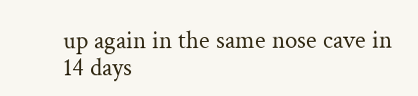up again in the same nose cave in 14 days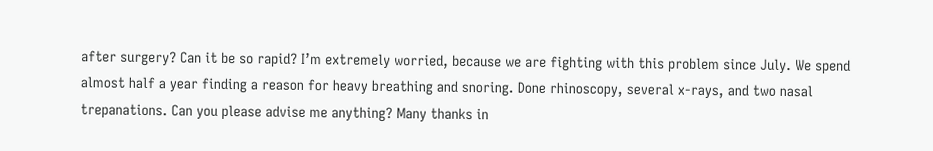after surgery? Can it be so rapid? I’m extremely worried, because we are fighting with this problem since July. We spend almost half a year finding a reason for heavy breathing and snoring. Done rhinoscopy, several x-rays, and two nasal trepanations. Can you please advise me anything? Many thanks in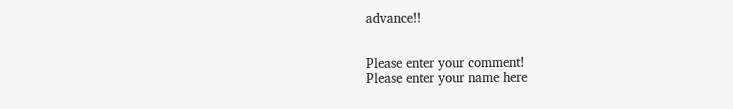advance!!


Please enter your comment!
Please enter your name here